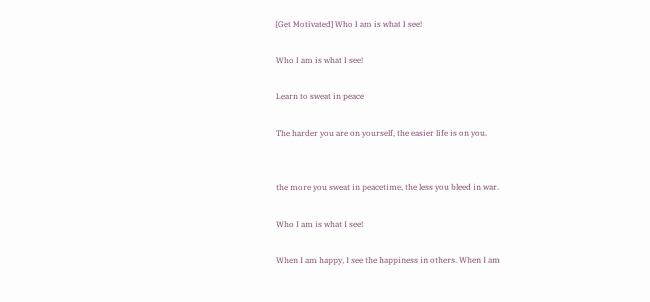[Get Motivated] Who I am is what I see!

Who I am is what I see!

Learn to sweat in peace

The harder you are on yourself, the easier life is on you.


the more you sweat in peacetime, the less you bleed in war.

Who I am is what I see!

When I am happy, I see the happiness in others. When I am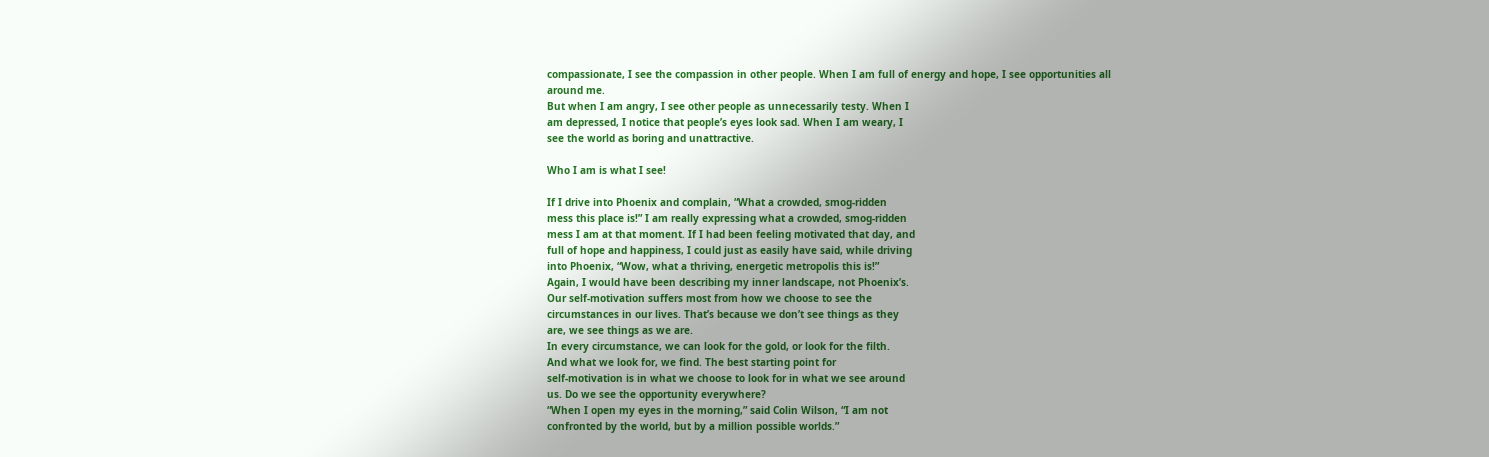compassionate, I see the compassion in other people. When I am full of energy and hope, I see opportunities all
around me.
But when I am angry, I see other people as unnecessarily testy. When I
am depressed, I notice that people’s eyes look sad. When I am weary, I
see the world as boring and unattractive.

Who I am is what I see!

If I drive into Phoenix and complain, “What a crowded, smog-ridden
mess this place is!” I am really expressing what a crowded, smog-ridden
mess I am at that moment. If I had been feeling motivated that day, and
full of hope and happiness, I could just as easily have said, while driving
into Phoenix, “Wow, what a thriving, energetic metropolis this is!”
Again, I would have been describing my inner landscape, not Phoenix’s.
Our self-motivation suffers most from how we choose to see the
circumstances in our lives. That’s because we don’t see things as they
are, we see things as we are.
In every circumstance, we can look for the gold, or look for the filth.
And what we look for, we find. The best starting point for
self-motivation is in what we choose to look for in what we see around
us. Do we see the opportunity everywhere?
“When I open my eyes in the morning,” said Colin Wilson, “I am not
confronted by the world, but by a million possible worlds.”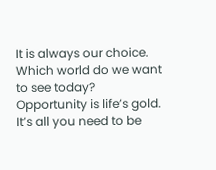It is always our choice. Which world do we want to see today?
Opportunity is life’s gold. It’s all you need to be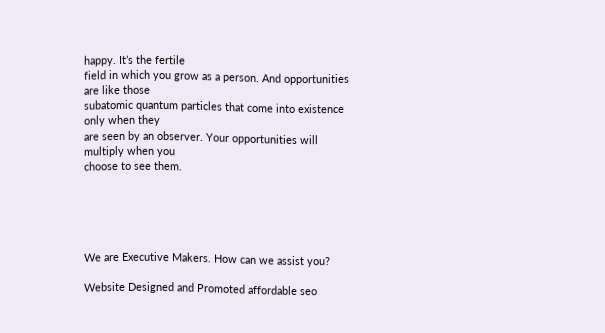happy. It’s the fertile
field in which you grow as a person. And opportunities are like those
subatomic quantum particles that come into existence only when they
are seen by an observer. Your opportunities will multiply when you
choose to see them.





We are Executive Makers. How can we assist you?

Website Designed and Promoted affordable seo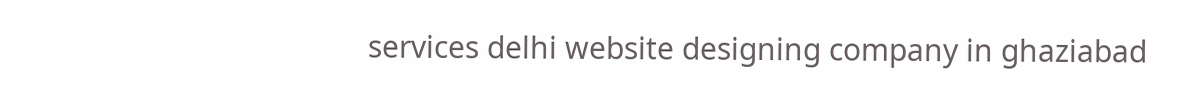services delhi website designing company in ghaziabad